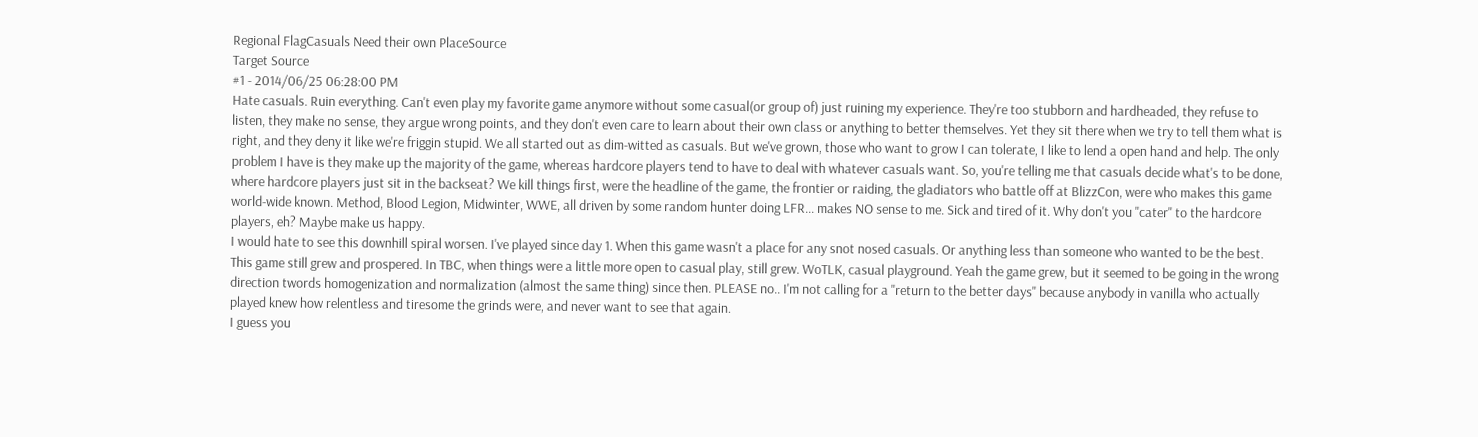Regional FlagCasuals Need their own PlaceSource
Target Source
#1 - 2014/06/25 06:28:00 PM
Hate casuals. Ruin everything. Can't even play my favorite game anymore without some casual(or group of) just ruining my experience. They're too stubborn and hardheaded, they refuse to listen, they make no sense, they argue wrong points, and they don't even care to learn about their own class or anything to better themselves. Yet they sit there when we try to tell them what is right, and they deny it like we're friggin stupid. We all started out as dim-witted as casuals. But we've grown, those who want to grow I can tolerate, I like to lend a open hand and help. The only problem I have is they make up the majority of the game, whereas hardcore players tend to have to deal with whatever casuals want. So, you're telling me that casuals decide what's to be done, where hardcore players just sit in the backseat? We kill things first, were the headline of the game, the frontier or raiding, the gladiators who battle off at BlizzCon, were who makes this game world-wide known. Method, Blood Legion, Midwinter, WWE, all driven by some random hunter doing LFR... makes NO sense to me. Sick and tired of it. Why don't you "cater" to the hardcore players, eh? Maybe make us happy.
I would hate to see this downhill spiral worsen. I've played since day 1. When this game wasn't a place for any snot nosed casuals. Or anything less than someone who wanted to be the best. This game still grew and prospered. In TBC, when things were a little more open to casual play, still grew. WoTLK, casual playground. Yeah the game grew, but it seemed to be going in the wrong direction twords homogenization and normalization (almost the same thing) since then. PLEASE no.. I'm not calling for a "return to the better days" because anybody in vanilla who actually played knew how relentless and tiresome the grinds were, and never want to see that again.
I guess you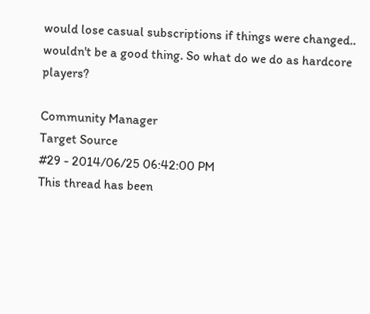would lose casual subscriptions if things were changed.. wouldn't be a good thing. So what do we do as hardcore players?

Community Manager
Target Source
#29 - 2014/06/25 06:42:00 PM
This thread has been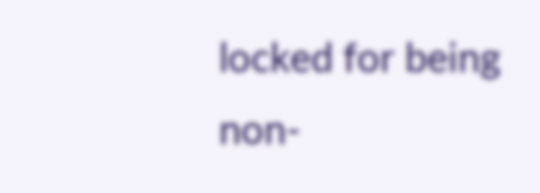locked for being non-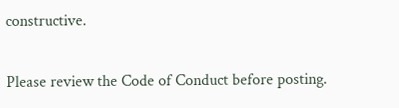constructive.

Please review the Code of Conduct before posting.